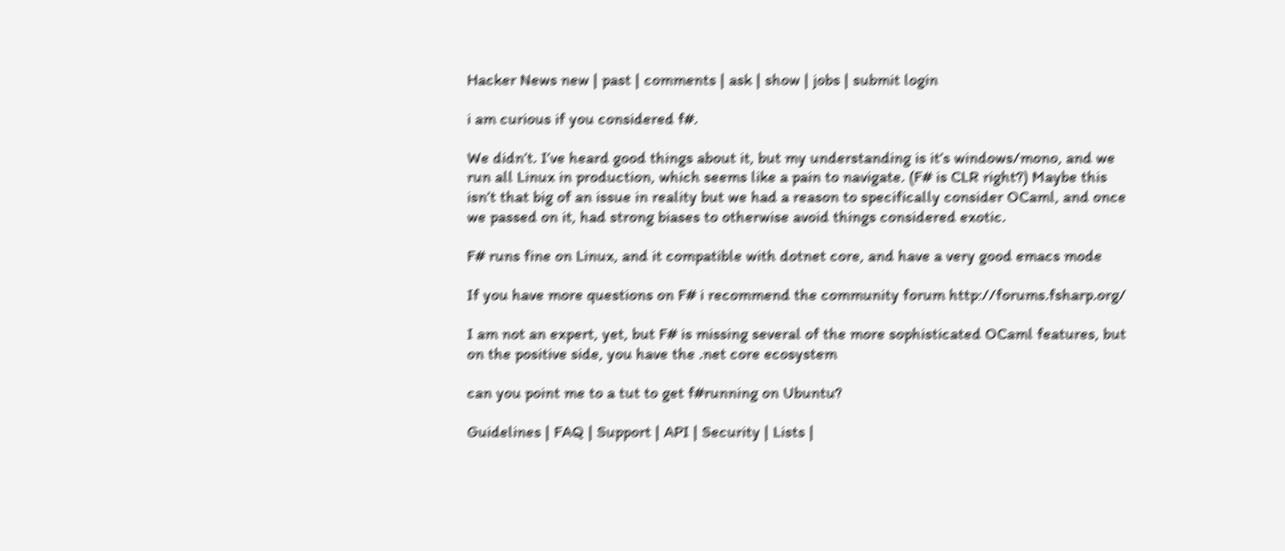Hacker News new | past | comments | ask | show | jobs | submit login

i am curious if you considered f#.

We didn’t. I’ve heard good things about it, but my understanding is it’s windows/mono, and we run all Linux in production, which seems like a pain to navigate. (F# is CLR right?) Maybe this isn’t that big of an issue in reality but we had a reason to specifically consider OCaml, and once we passed on it, had strong biases to otherwise avoid things considered exotic.

F# runs fine on Linux, and it compatible with dotnet core, and have a very good emacs mode

If you have more questions on F# i recommend the community forum http://forums.fsharp.org/

I am not an expert, yet, but F# is missing several of the more sophisticated OCaml features, but on the positive side, you have the .net core ecosystem

can you point me to a tut to get f#running on Ubuntu?

Guidelines | FAQ | Support | API | Security | Lists |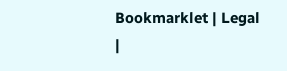Bookmarklet | Legal |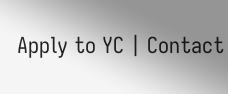Apply to YC | Contact